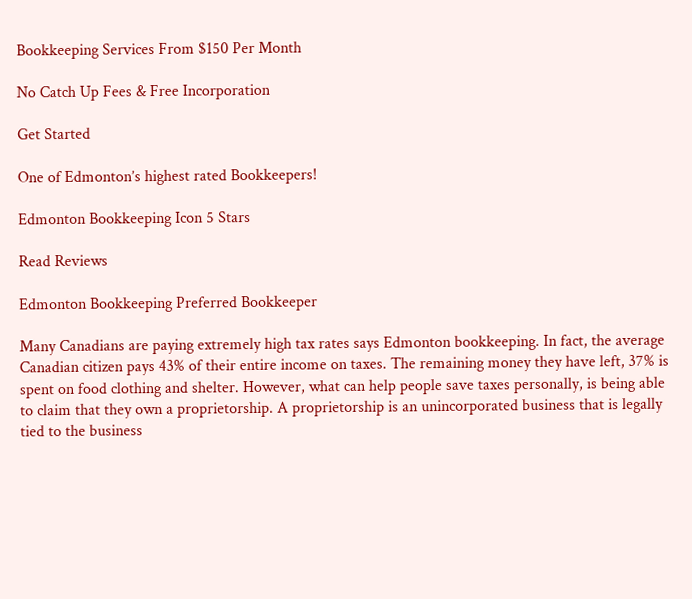Bookkeeping Services From $150 Per Month

No Catch Up Fees & Free Incorporation

Get Started

One of Edmonton’s highest rated Bookkeepers!

Edmonton Bookkeeping Icon 5 Stars

Read Reviews

Edmonton Bookkeeping Preferred Bookkeeper

Many Canadians are paying extremely high tax rates says Edmonton bookkeeping. In fact, the average Canadian citizen pays 43% of their entire income on taxes. The remaining money they have left, 37% is spent on food clothing and shelter. However, what can help people save taxes personally, is being able to claim that they own a proprietorship. A proprietorship is an unincorporated business that is legally tied to the business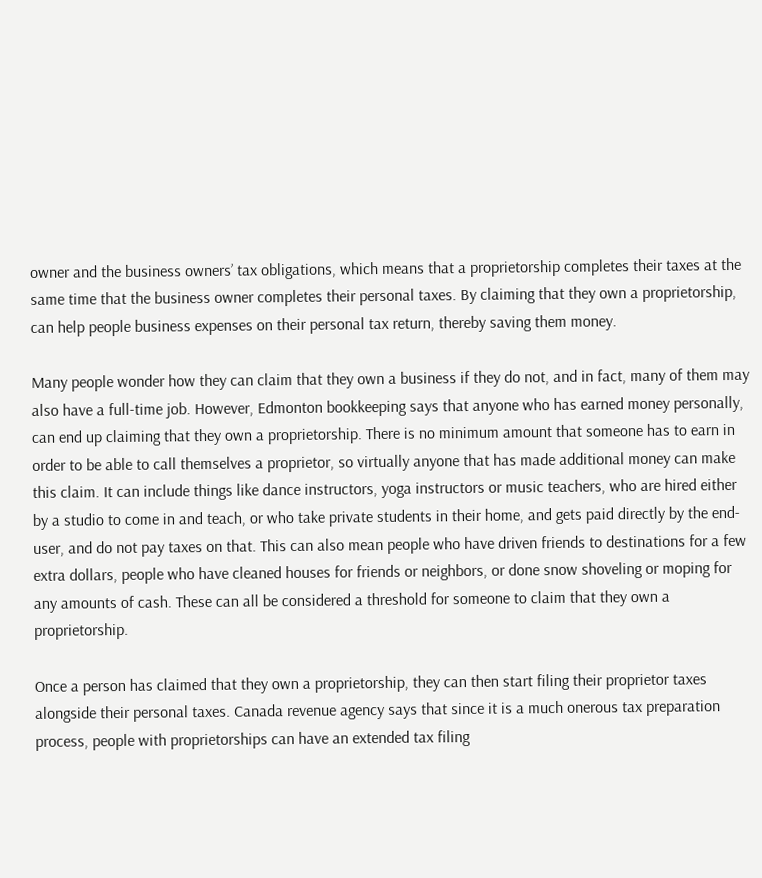owner and the business owners’ tax obligations, which means that a proprietorship completes their taxes at the same time that the business owner completes their personal taxes. By claiming that they own a proprietorship, can help people business expenses on their personal tax return, thereby saving them money.

Many people wonder how they can claim that they own a business if they do not, and in fact, many of them may also have a full-time job. However, Edmonton bookkeeping says that anyone who has earned money personally, can end up claiming that they own a proprietorship. There is no minimum amount that someone has to earn in order to be able to call themselves a proprietor, so virtually anyone that has made additional money can make this claim. It can include things like dance instructors, yoga instructors or music teachers, who are hired either by a studio to come in and teach, or who take private students in their home, and gets paid directly by the end-user, and do not pay taxes on that. This can also mean people who have driven friends to destinations for a few extra dollars, people who have cleaned houses for friends or neighbors, or done snow shoveling or moping for any amounts of cash. These can all be considered a threshold for someone to claim that they own a proprietorship.

Once a person has claimed that they own a proprietorship, they can then start filing their proprietor taxes alongside their personal taxes. Canada revenue agency says that since it is a much onerous tax preparation process, people with proprietorships can have an extended tax filing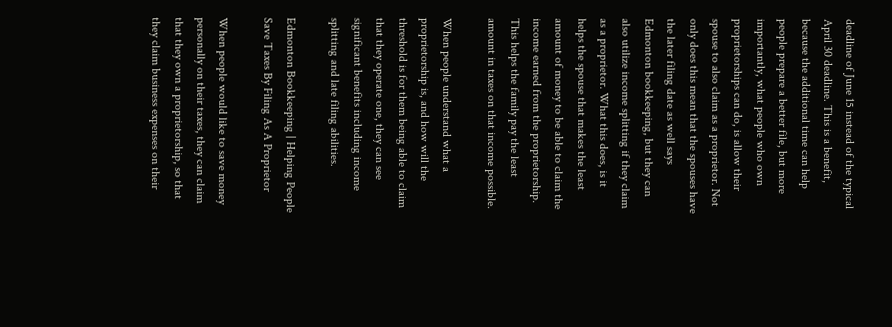deadline of June 15 instead of the typical April 30 deadline. This is a benefit, because the additional time can help people prepare a better file, but more importantly, what people who own proprietorships can do, is allow their spouse to also claim as a proprietor. Not only does this mean that the spouses have the later filing date as well says Edmonton bookkeeping, but they can also utilize income splitting if they claim as a proprietor. What this does, is it helps the spouse that makes the least amount of money to be able to claim the income earned from the proprietorship. This helps the family pay the least amount in taxes on that income possible.

When people understand what a proprietorship is, and how will the threshold is for them being able to claim that they operate one, they can see significant benefits including income splitting and late filing abilities.

Edmonton Bookkeeping | Helping People Save Taxes By Filing As A Proprietor

When people would like to save money personally on their taxes, they can claim that they own a proprietorship, so that they claim business expenses on their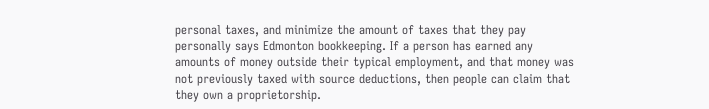personal taxes, and minimize the amount of taxes that they pay personally says Edmonton bookkeeping. If a person has earned any amounts of money outside their typical employment, and that money was not previously taxed with source deductions, then people can claim that they own a proprietorship.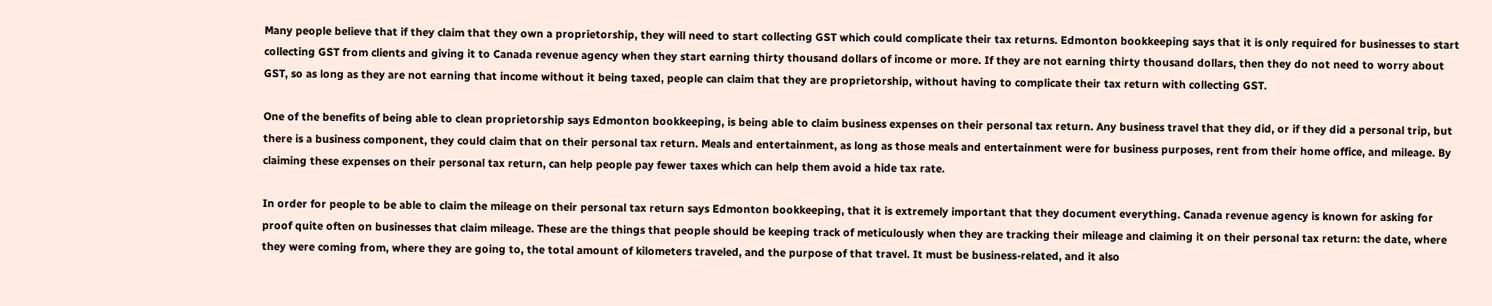Many people believe that if they claim that they own a proprietorship, they will need to start collecting GST which could complicate their tax returns. Edmonton bookkeeping says that it is only required for businesses to start collecting GST from clients and giving it to Canada revenue agency when they start earning thirty thousand dollars of income or more. If they are not earning thirty thousand dollars, then they do not need to worry about GST, so as long as they are not earning that income without it being taxed, people can claim that they are proprietorship, without having to complicate their tax return with collecting GST.

One of the benefits of being able to clean proprietorship says Edmonton bookkeeping, is being able to claim business expenses on their personal tax return. Any business travel that they did, or if they did a personal trip, but there is a business component, they could claim that on their personal tax return. Meals and entertainment, as long as those meals and entertainment were for business purposes, rent from their home office, and mileage. By claiming these expenses on their personal tax return, can help people pay fewer taxes which can help them avoid a hide tax rate.

In order for people to be able to claim the mileage on their personal tax return says Edmonton bookkeeping, that it is extremely important that they document everything. Canada revenue agency is known for asking for proof quite often on businesses that claim mileage. These are the things that people should be keeping track of meticulously when they are tracking their mileage and claiming it on their personal tax return: the date, where they were coming from, where they are going to, the total amount of kilometers traveled, and the purpose of that travel. It must be business-related, and it also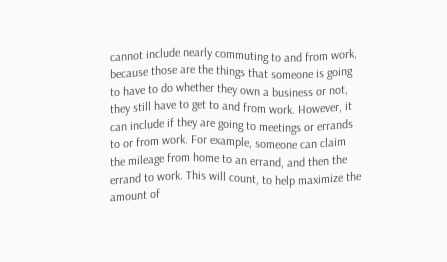cannot include nearly commuting to and from work, because those are the things that someone is going to have to do whether they own a business or not, they still have to get to and from work. However, it can include if they are going to meetings or errands to or from work. For example, someone can claim the mileage from home to an errand, and then the errand to work. This will count, to help maximize the amount of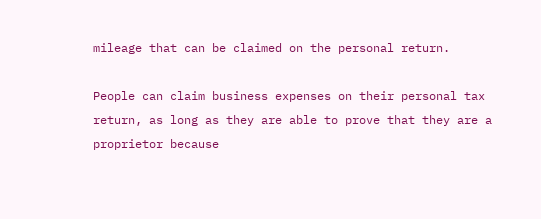mileage that can be claimed on the personal return.

People can claim business expenses on their personal tax return, as long as they are able to prove that they are a proprietor because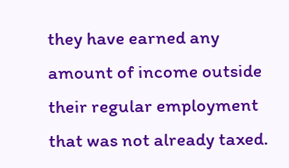they have earned any amount of income outside their regular employment that was not already taxed.